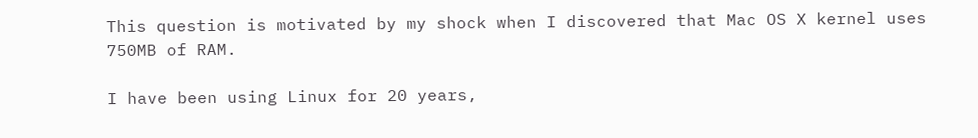This question is motivated by my shock when I discovered that Mac OS X kernel uses 750MB of RAM.

I have been using Linux for 20 years,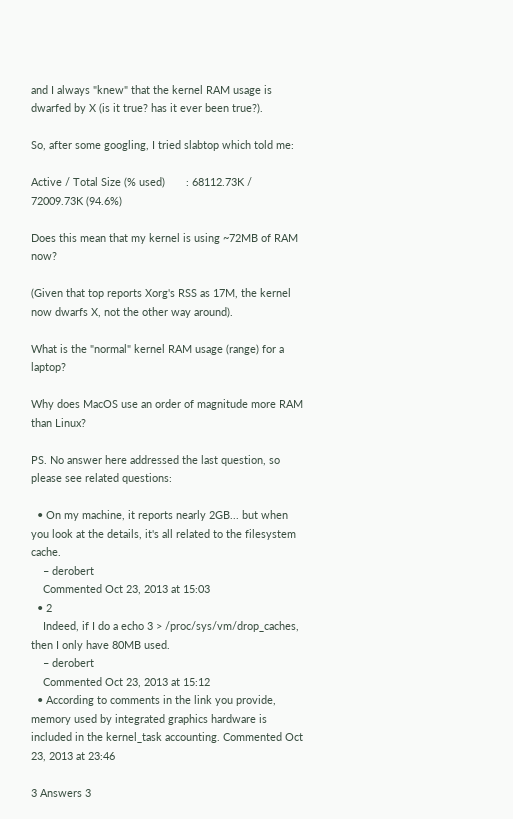and I always "knew" that the kernel RAM usage is dwarfed by X (is it true? has it ever been true?).

So, after some googling, I tried slabtop which told me:

Active / Total Size (% used)       : 68112.73K / 72009.73K (94.6%)

Does this mean that my kernel is using ~72MB of RAM now?

(Given that top reports Xorg's RSS as 17M, the kernel now dwarfs X, not the other way around).

What is the "normal" kernel RAM usage (range) for a laptop?

Why does MacOS use an order of magnitude more RAM than Linux?

PS. No answer here addressed the last question, so please see related questions:

  • On my machine, it reports nearly 2GB... but when you look at the details, it's all related to the filesystem cache.
    – derobert
    Commented Oct 23, 2013 at 15:03
  • 2
    Indeed, if I do a echo 3 > /proc/sys/vm/drop_caches, then I only have 80MB used.
    – derobert
    Commented Oct 23, 2013 at 15:12
  • According to comments in the link you provide, memory used by integrated graphics hardware is included in the kernel_task accounting. Commented Oct 23, 2013 at 23:46

3 Answers 3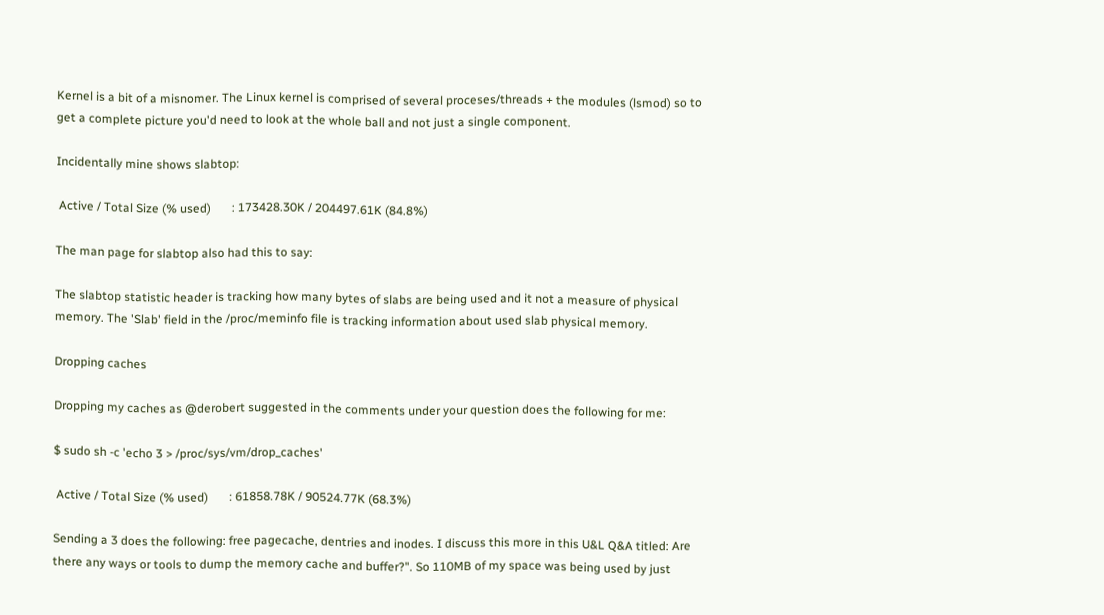Kernel is a bit of a misnomer. The Linux kernel is comprised of several proceses/threads + the modules (lsmod) so to get a complete picture you'd need to look at the whole ball and not just a single component.

Incidentally mine shows slabtop:

 Active / Total Size (% used)       : 173428.30K / 204497.61K (84.8%)

The man page for slabtop also had this to say:

The slabtop statistic header is tracking how many bytes of slabs are being used and it not a measure of physical memory. The 'Slab' field in the /proc/meminfo file is tracking information about used slab physical memory.

Dropping caches

Dropping my caches as @derobert suggested in the comments under your question does the following for me:

$ sudo sh -c 'echo 3 > /proc/sys/vm/drop_caches'

 Active / Total Size (% used)       : 61858.78K / 90524.77K (68.3%)

Sending a 3 does the following: free pagecache, dentries and inodes. I discuss this more in this U&L Q&A titled: Are there any ways or tools to dump the memory cache and buffer?". So 110MB of my space was being used by just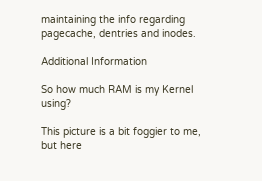maintaining the info regarding pagecache, dentries and inodes.

Additional Information

So how much RAM is my Kernel using?

This picture is a bit foggier to me, but here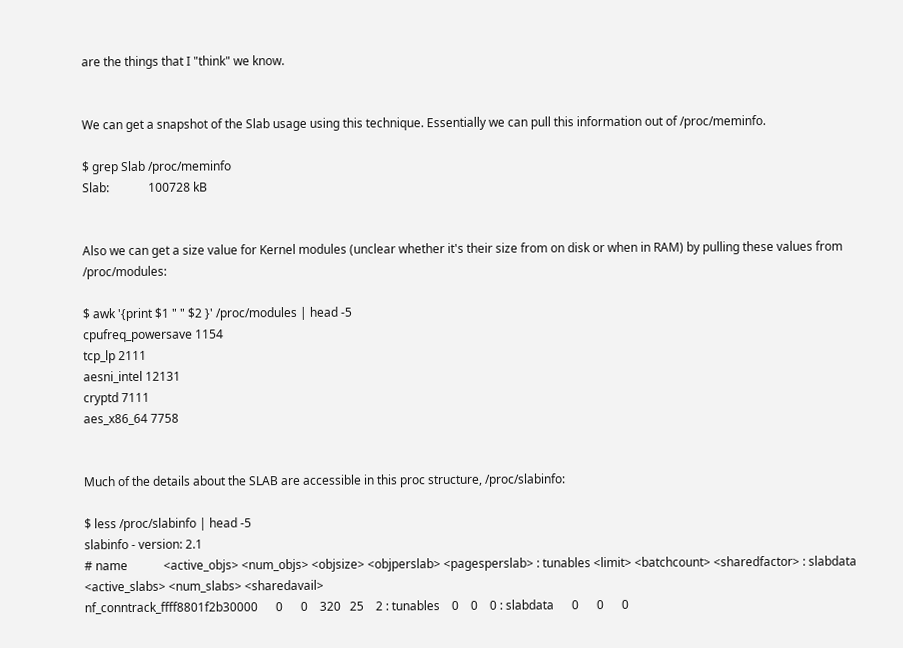are the things that I "think" we know.


We can get a snapshot of the Slab usage using this technique. Essentially we can pull this information out of /proc/meminfo.

$ grep Slab /proc/meminfo
Slab:             100728 kB


Also we can get a size value for Kernel modules (unclear whether it's their size from on disk or when in RAM) by pulling these values from /proc/modules:

$ awk '{print $1 " " $2 }' /proc/modules | head -5
cpufreq_powersave 1154
tcp_lp 2111
aesni_intel 12131
cryptd 7111
aes_x86_64 7758


Much of the details about the SLAB are accessible in this proc structure, /proc/slabinfo:

$ less /proc/slabinfo | head -5
slabinfo - version: 2.1
# name            <active_objs> <num_objs> <objsize> <objperslab> <pagesperslab> : tunables <limit> <batchcount> <sharedfactor> : slabdata <active_slabs> <num_slabs> <sharedavail>
nf_conntrack_ffff8801f2b30000      0      0    320   25    2 : tunables    0    0    0 : slabdata      0      0      0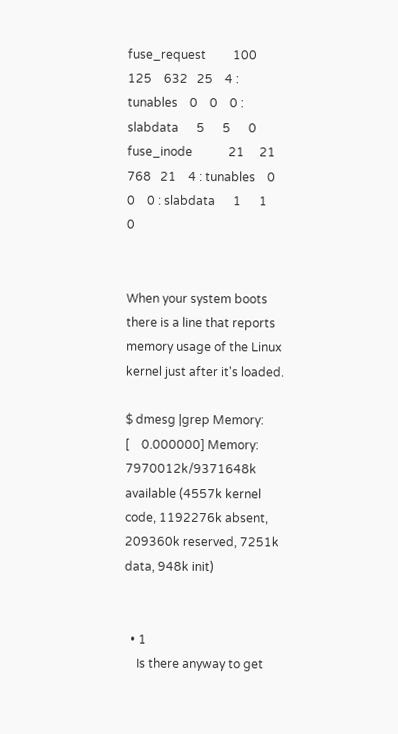fuse_request         100    125    632   25    4 : tunables    0    0    0 : slabdata      5      5      0
fuse_inode            21     21    768   21    4 : tunables    0    0    0 : slabdata      1      1      0


When your system boots there is a line that reports memory usage of the Linux kernel just after it's loaded.

$ dmesg |grep Memory:
[    0.000000] Memory: 7970012k/9371648k available (4557k kernel code, 1192276k absent, 209360k reserved, 7251k data, 948k init)


  • 1
    Is there anyway to get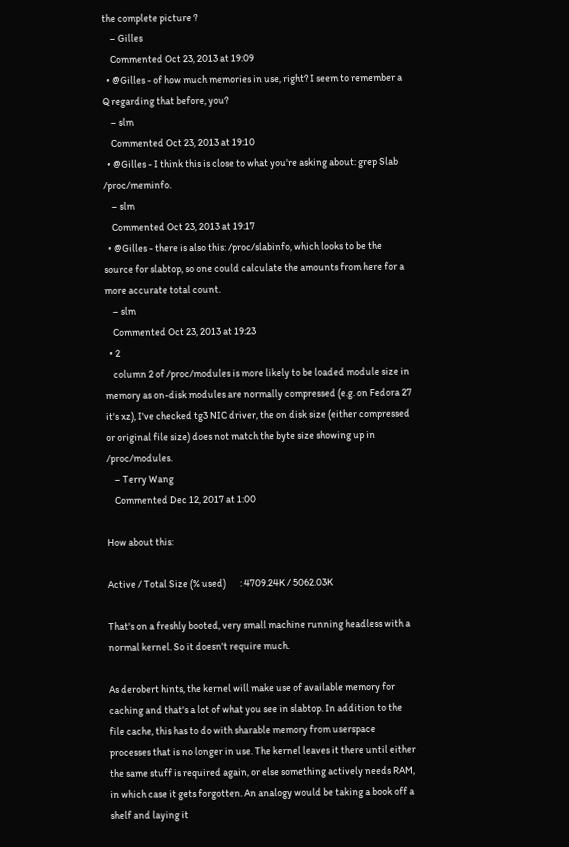the complete picture ?
    – Gilles
    Commented Oct 23, 2013 at 19:09
  • @Gilles - of how much memories in use, right? I seem to remember a Q regarding that before, you?
    – slm
    Commented Oct 23, 2013 at 19:10
  • @Gilles - I think this is close to what you're asking about: grep Slab /proc/meminfo.
    – slm
    Commented Oct 23, 2013 at 19:17
  • @Gilles - there is also this: /proc/slabinfo, which looks to be the source for slabtop, so one could calculate the amounts from here for a more accurate total count.
    – slm
    Commented Oct 23, 2013 at 19:23
  • 2
    column 2 of /proc/modules is more likely to be loaded module size in memory as on-disk modules are normally compressed (e.g. on Fedora 27 it's xz), I've checked tg3 NIC driver, the on disk size (either compressed or original file size) does not match the byte size showing up in /proc/modules.
    – Terry Wang
    Commented Dec 12, 2017 at 1:00

How about this:

Active / Total Size (% used)       : 4709.24K / 5062.03K

That's on a freshly booted, very small machine running headless with a normal kernel. So it doesn't require much.

As derobert hints, the kernel will make use of available memory for caching and that's a lot of what you see in slabtop. In addition to the file cache, this has to do with sharable memory from userspace processes that is no longer in use. The kernel leaves it there until either the same stuff is required again, or else something actively needs RAM, in which case it gets forgotten. An analogy would be taking a book off a shelf and laying it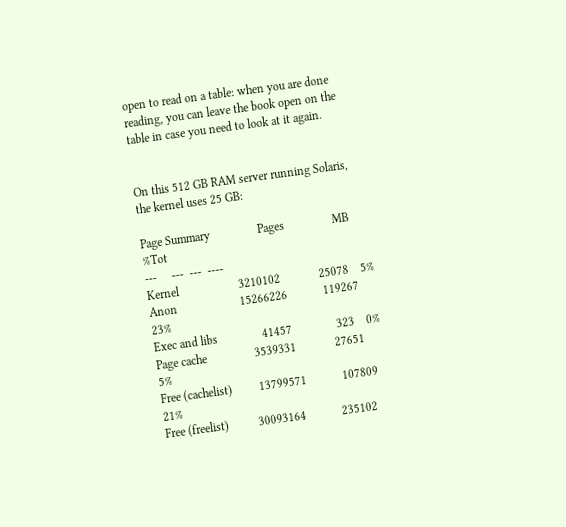open to read on a table: when you are done reading, you can leave the book open on the table in case you need to look at it again.


On this 512 GB RAM server running Solaris, the kernel uses 25 GB:

Page Summary                Pages                MB  %Tot
---     ---  ---  ----
Kernel                    3210102             25078    5%
Anon                     15266226            119267   23%
Exec and libs               41457               323    0%
Page cache                3539331             27651    5%
Free (cachelist)         13799571            107809   21%
Free (freelist)          30093164            235102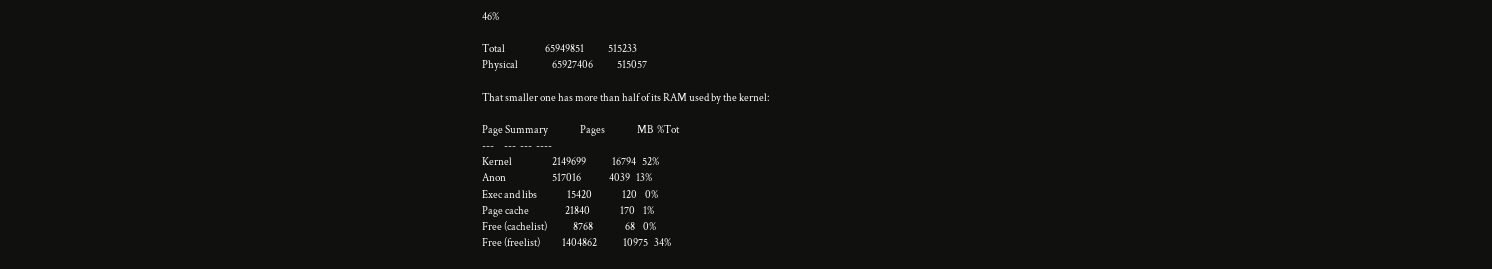46%

Total                    65949851            515233
Physical                 65927406            515057

That smaller one has more than half of its RAM used by the kernel:

Page Summary                Pages                MB  %Tot
---     ---  ---  ----
Kernel                    2149699             16794   52%
Anon                       517016              4039   13%
Exec and libs               15420               120    0%
Page cache                  21840               170    1%
Free (cachelist)             8768                68    0%
Free (freelist)           1404862             10975   34%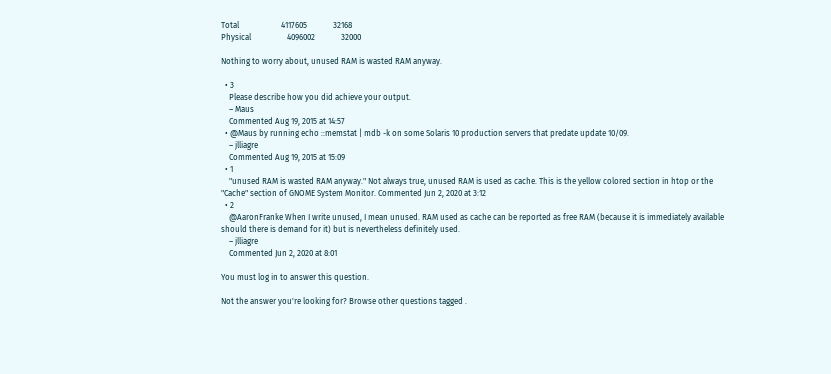Total                     4117605             32168
Physical                  4096002             32000

Nothing to worry about, unused RAM is wasted RAM anyway.

  • 3
    Please describe how you did achieve your output.
    – Maus
    Commented Aug 19, 2015 at 14:57
  • @Maus by running echo ::memstat | mdb -k on some Solaris 10 production servers that predate update 10/09.
    – jlliagre
    Commented Aug 19, 2015 at 15:09
  • 1
    "unused RAM is wasted RAM anyway." Not always true, unused RAM is used as cache. This is the yellow colored section in htop or the "Cache" section of GNOME System Monitor. Commented Jun 2, 2020 at 3:12
  • 2
    @AaronFranke When I write unused, I mean unused. RAM used as cache can be reported as free RAM (because it is immediately available should there is demand for it) but is nevertheless definitely used.
    – jlliagre
    Commented Jun 2, 2020 at 8:01

You must log in to answer this question.

Not the answer you're looking for? Browse other questions tagged .